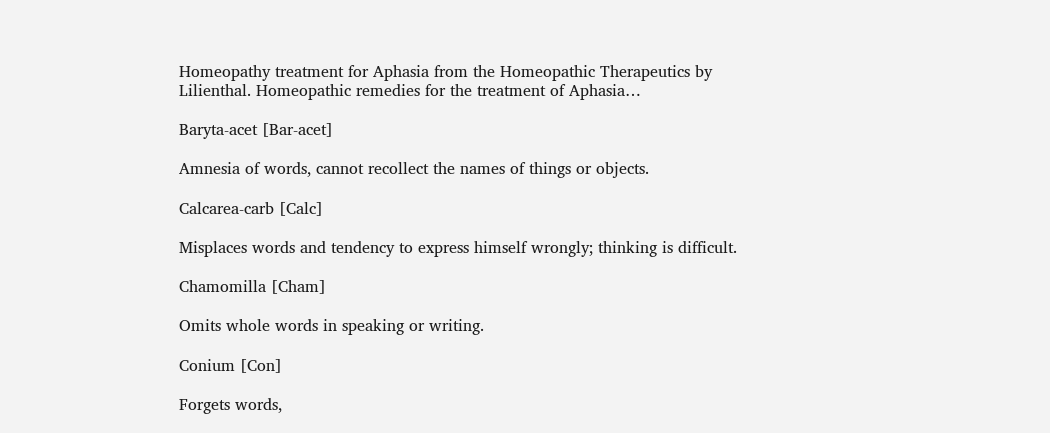Homeopathy treatment for Aphasia from the Homeopathic Therapeutics by Lilienthal. Homeopathic remedies for the treatment of Aphasia…

Baryta-acet [Bar-acet]

Amnesia of words, cannot recollect the names of things or objects.

Calcarea-carb [Calc]

Misplaces words and tendency to express himself wrongly; thinking is difficult.

Chamomilla [Cham]

Omits whole words in speaking or writing.

Conium [Con]

Forgets words,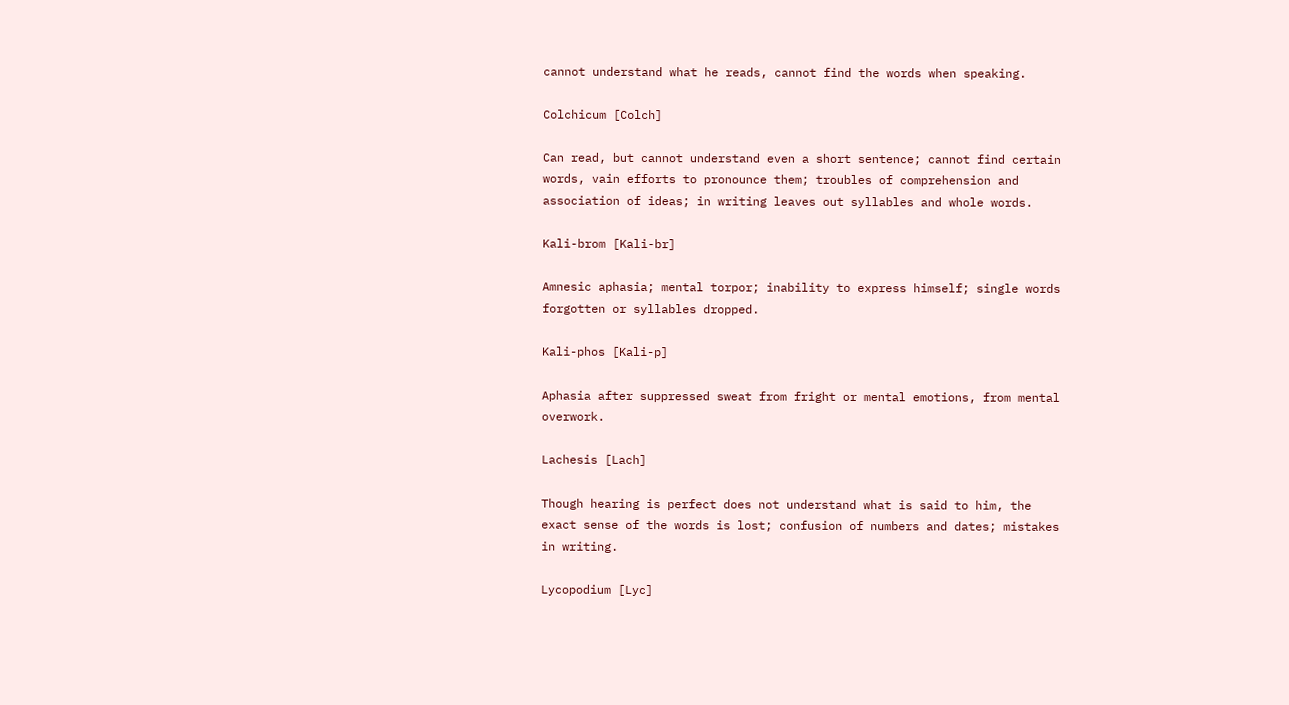cannot understand what he reads, cannot find the words when speaking.

Colchicum [Colch]

Can read, but cannot understand even a short sentence; cannot find certain words, vain efforts to pronounce them; troubles of comprehension and association of ideas; in writing leaves out syllables and whole words.

Kali-brom [Kali-br]

Amnesic aphasia; mental torpor; inability to express himself; single words forgotten or syllables dropped.

Kali-phos [Kali-p]

Aphasia after suppressed sweat from fright or mental emotions, from mental overwork.

Lachesis [Lach]

Though hearing is perfect does not understand what is said to him, the exact sense of the words is lost; confusion of numbers and dates; mistakes in writing.

Lycopodium [Lyc]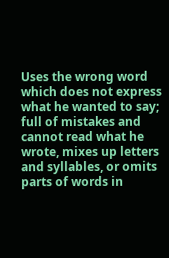Uses the wrong word which does not express what he wanted to say; full of mistakes and cannot read what he wrote, mixes up letters and syllables, or omits parts of words in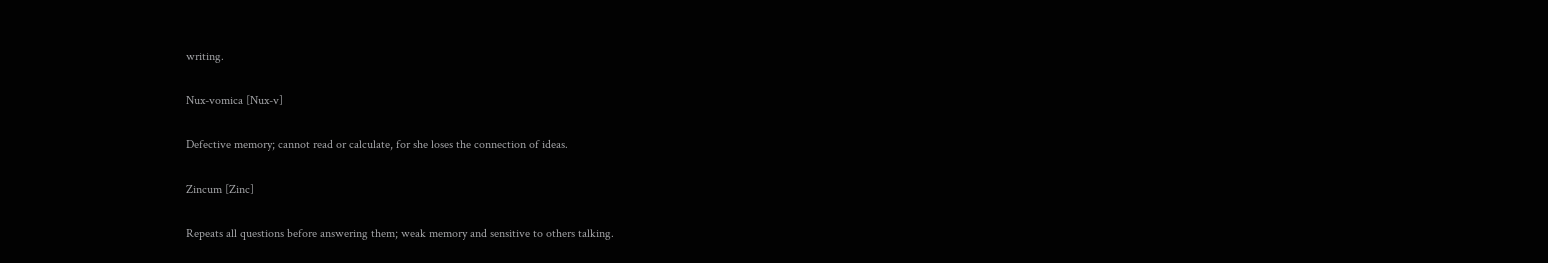writing.

Nux-vomica [Nux-v]

Defective memory; cannot read or calculate, for she loses the connection of ideas.

Zincum [Zinc]

Repeats all questions before answering them; weak memory and sensitive to others talking.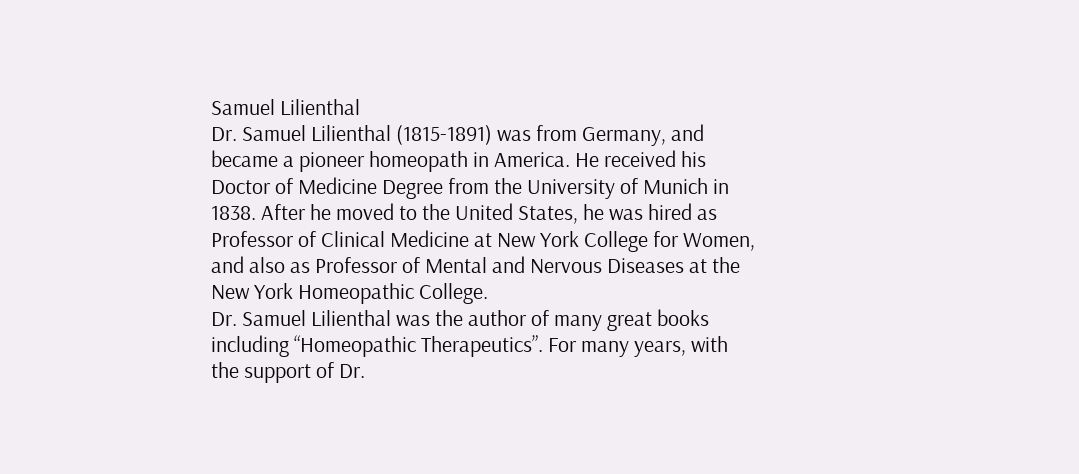Samuel Lilienthal
Dr. Samuel Lilienthal (1815-1891) was from Germany, and became a pioneer homeopath in America. He received his Doctor of Medicine Degree from the University of Munich in 1838. After he moved to the United States, he was hired as Professor of Clinical Medicine at New York College for Women, and also as Professor of Mental and Nervous Diseases at the New York Homeopathic College.
Dr. Samuel Lilienthal was the author of many great books including “Homeopathic Therapeutics”. For many years, with the support of Dr.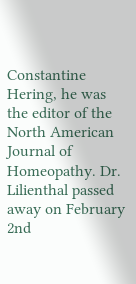Constantine Hering, he was the editor of the North American Journal of Homeopathy. Dr. Lilienthal passed away on February 2nd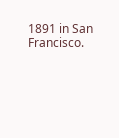1891 in San Francisco.